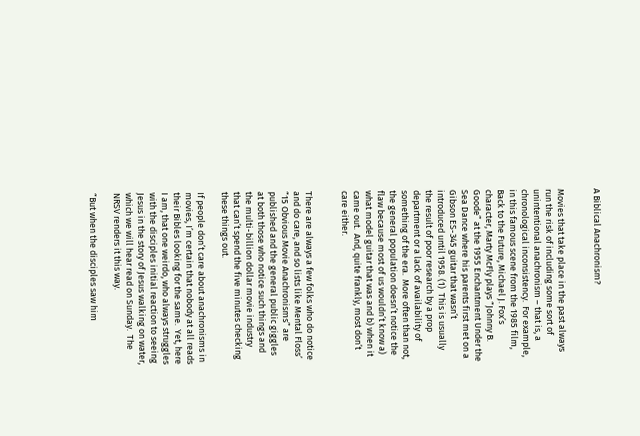A Biblical Anachronism?


Movies that take place in the past always run the risk of including some sort of  unintentional anachronism – that is, a chronological inconsistency.  For example, in this famous scene from the 1985 film, Back to the Future, Michael J. Fox’s character, Marty McFly plays “Johnny B. Goode” at the 1955 Enchantment Under the Sea Dance where his parents first met on a Gibson ES-345 guitar that wasn’t introduced until 1958. (1)  This is usually the result of poor research by a prop department or a lack of availability of something of the era.  More often than not, the general population doesn’t notice the flaw because most of us wouldn’t know a) what model guitar that was and b) when it came out.  And, quite frankly, most don’t care either.


There are always a few folks who do notice and do care, and so lists like Mental Floss’ “15 Obvious Movie Anachronisms” are published and the general public giggles at both those who notice such things and the multi-billion dollar movie industry that can’t spend the five minutes checking these things out.

If people don’t care about anachronisms in movies, I’m certain that nobody at all reads their Bibles looking for the same.  Yet, here I am, that one weirdo, who always struggles with the disciples initial reaction to seeing Jesus in the story of Jesus walking on water, which we will hear read on Sunday.  The NRSV renders it this way.

“But when the disciples saw him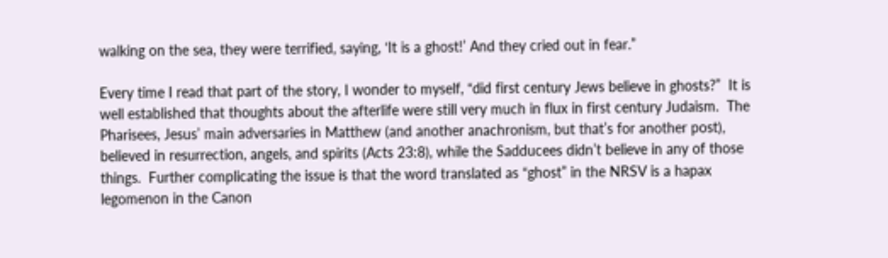walking on the sea, they were terrified, saying, ‘It is a ghost!’ And they cried out in fear.”

Every time I read that part of the story, I wonder to myself, “did first century Jews believe in ghosts?”  It is well established that thoughts about the afterlife were still very much in flux in first century Judaism.  The Pharisees, Jesus’ main adversaries in Matthew (and another anachronism, but that’s for another post), believed in resurrection, angels, and spirits (Acts 23:8), while the Sadducees didn’t believe in any of those things.  Further complicating the issue is that the word translated as “ghost” in the NRSV is a hapax legomenon in the Canon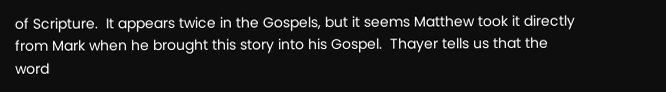of Scripture.  It appears twice in the Gospels, but it seems Matthew took it directly from Mark when he brought this story into his Gospel.  Thayer tells us that the word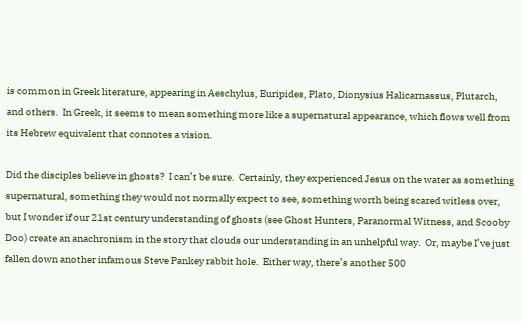is common in Greek literature, appearing in Aeschylus, Euripides, Plato, Dionysius Halicarnassus, Plutarch, and others.  In Greek, it seems to mean something more like a supernatural appearance, which flows well from its Hebrew equivalent that connotes a vision.

Did the disciples believe in ghosts?  I can’t be sure.  Certainly, they experienced Jesus on the water as something supernatural, something they would not normally expect to see, something worth being scared witless over, but I wonder if our 21st century understanding of ghosts (see Ghost Hunters, Paranormal Witness, and Scooby Doo) create an anachronism in the story that clouds our understanding in an unhelpful way.  Or, maybe I’ve just fallen down another infamous Steve Pankey rabbit hole.  Either way, there’s another 500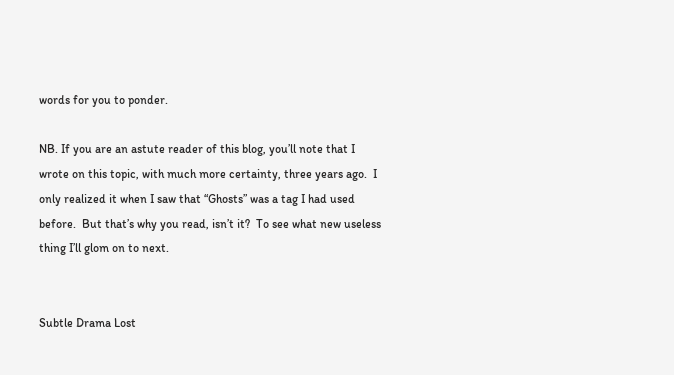words for you to ponder.

NB. If you are an astute reader of this blog, you’ll note that I wrote on this topic, with much more certainty, three years ago.  I only realized it when I saw that “Ghosts” was a tag I had used before.  But that’s why you read, isn’t it?  To see what new useless thing I’ll glom on to next.


Subtle Drama Lost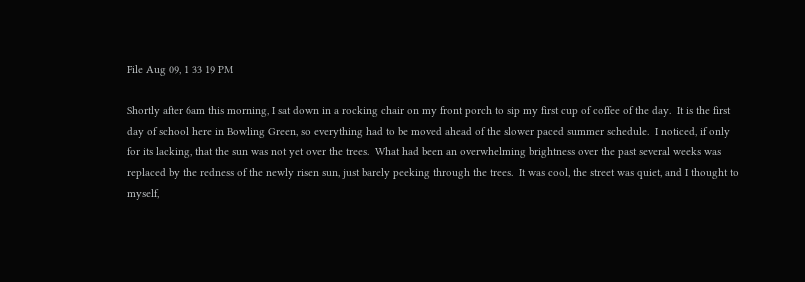File Aug 09, 1 33 19 PM

Shortly after 6am this morning, I sat down in a rocking chair on my front porch to sip my first cup of coffee of the day.  It is the first day of school here in Bowling Green, so everything had to be moved ahead of the slower paced summer schedule.  I noticed, if only for its lacking, that the sun was not yet over the trees.  What had been an overwhelming brightness over the past several weeks was replaced by the redness of the newly risen sun, just barely peeking through the trees.  It was cool, the street was quiet, and I thought to myself,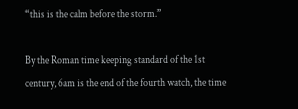“this is the calm before the storm.”

By the Roman time keeping standard of the 1st century, 6am is the end of the fourth watch, the time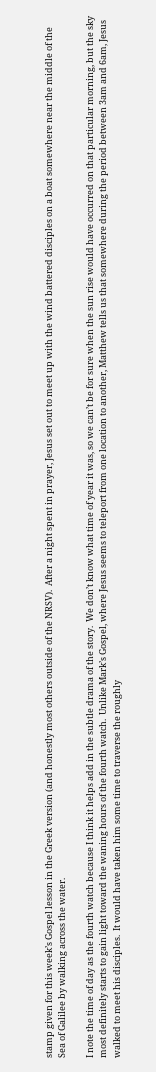stamp given for this week’s Gospel lesson in the Greek version (and honestly most others outside of the NRSV).  After a night spent in prayer, Jesus set out to meet up with the wind battered disciples on a boat somewhere near the middle of the Sea of Galilee by walking across the water.

I note the time of day as the fourth watch because I think it helps add in the subtle drama of the story.  We don’t know what time of year it was, so we can’t be for sure when the sun rise would have occurred on that particular morning, but the sky most definitely starts to gain light toward the waning hours of the fourth watch.  Unlike Mark’s Gospel, where Jesus seems to teleport from one location to another, Matthew tells us that somewhere during the period between 3am and 6am, Jesus walked to meet his disciples.  It would have taken him some time to traverse the roughly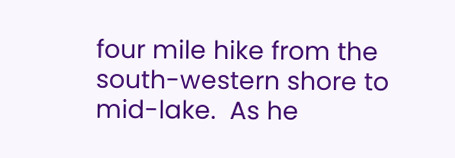four mile hike from the south-western shore to mid-lake.  As he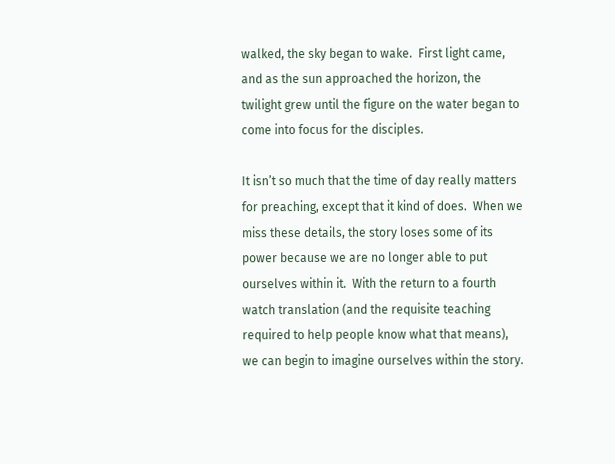walked, the sky began to wake.  First light came, and as the sun approached the horizon, the twilight grew until the figure on the water began to come into focus for the disciples.

It isn’t so much that the time of day really matters for preaching, except that it kind of does.  When we miss these details, the story loses some of its power because we are no longer able to put ourselves within it.  With the return to a fourth watch translation (and the requisite teaching required to help people know what that means), we can begin to imagine ourselves within the story.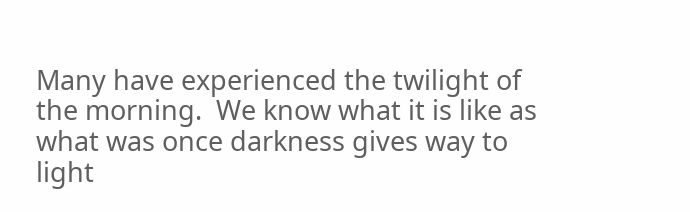Many have experienced the twilight of the morning.  We know what it is like as what was once darkness gives way to light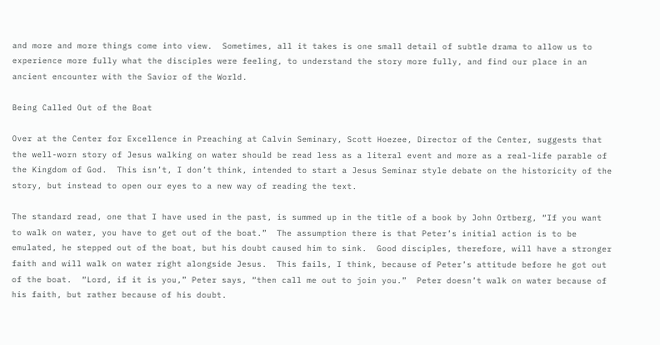and more and more things come into view.  Sometimes, all it takes is one small detail of subtle drama to allow us to experience more fully what the disciples were feeling, to understand the story more fully, and find our place in an ancient encounter with the Savior of the World.

Being Called Out of the Boat

Over at the Center for Excellence in Preaching at Calvin Seminary, Scott Hoezee, Director of the Center, suggests that the well-worn story of Jesus walking on water should be read less as a literal event and more as a real-life parable of the Kingdom of God.  This isn’t, I don’t think, intended to start a Jesus Seminar style debate on the historicity of the story, but instead to open our eyes to a new way of reading the text.

The standard read, one that I have used in the past, is summed up in the title of a book by John Ortberg, “If you want to walk on water, you have to get out of the boat.”  The assumption there is that Peter’s initial action is to be emulated, he stepped out of the boat, but his doubt caused him to sink.  Good disciples, therefore, will have a stronger faith and will walk on water right alongside Jesus.  This fails, I think, because of Peter’s attitude before he got out of the boat.  “Lord, if it is you,” Peter says, “then call me out to join you.”  Peter doesn’t walk on water because of his faith, but rather because of his doubt.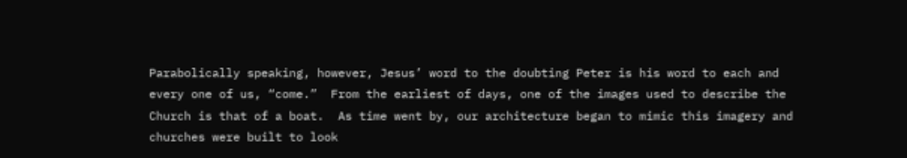Parabolically speaking, however, Jesus’ word to the doubting Peter is his word to each and every one of us, “come.”  From the earliest of days, one of the images used to describe the Church is that of a boat.  As time went by, our architecture began to mimic this imagery and churches were built to look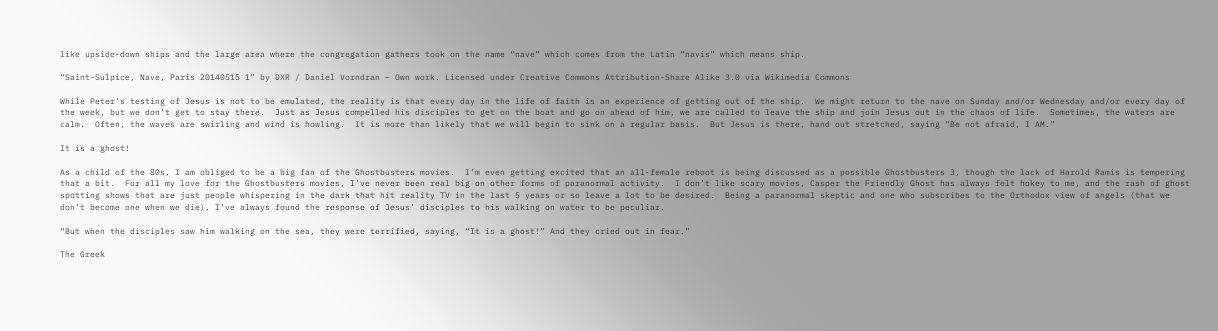like upside-down ships and the large area where the congregation gathers took on the name “nave” which comes from the Latin “navis” which means ship.

“Saint-Sulpice, Nave, Paris 20140515 1” by DXR / Daniel Vorndran – Own work. Licensed under Creative Commons Attribution-Share Alike 3.0 via Wikimedia Commons

While Peter’s testing of Jesus is not to be emulated, the reality is that every day in the life of faith is an experience of getting out of the ship.  We might return to the nave on Sunday and/or Wednesday and/or every day of the week, but we don’t get to stay there.  Just as Jesus compelled his disciples to get on the boat and go on ahead of him, we are called to leave the ship and join Jesus out in the chaos of life.  Sometimes, the waters are calm.  Often, the waves are swirling and wind is howling.  It is more than likely that we will begin to sink on a regular basis.  But Jesus is there, hand out stretched, saying “Be not afraid, I AM.”

It is a ghost!

As a child of the 80s, I am obliged to be a big fan of the Ghostbusters movies.  I’m even getting excited that an all-female reboot is being discussed as a possible Ghostbusters 3, though the lack of Harold Ramis is tempering that a bit.  For all my love for the Ghostbusters movies, I’ve never been real big on other forms of paranormal activity.  I don’t like scary movies, Casper the Friendly Ghost has always felt hokey to me, and the rash of ghost spotting shows that are just people whispering in the dark that hit reality TV in the last 5 years or so leave a lot to be desired.  Being a paranormal skeptic and one who subscribes to the Orthodox view of angels (that we don’t become one when we die), I’ve always found the response of Jesus’ disciples to his walking on water to be peculiar.

“But when the disciples saw him walking on the sea, they were terrified, saying, “It is a ghost!” And they cried out in fear.”

The Greek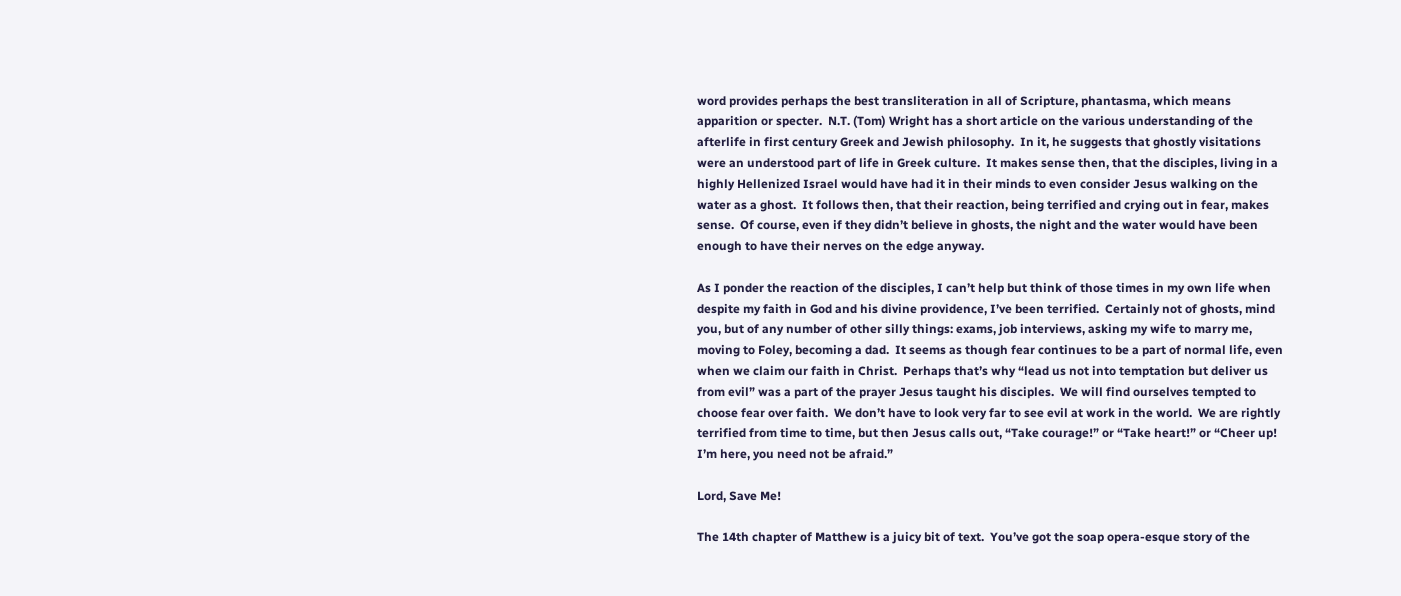word provides perhaps the best transliteration in all of Scripture, phantasma, which means apparition or specter.  N.T. (Tom) Wright has a short article on the various understanding of the afterlife in first century Greek and Jewish philosophy.  In it, he suggests that ghostly visitations were an understood part of life in Greek culture.  It makes sense then, that the disciples, living in a highly Hellenized Israel would have had it in their minds to even consider Jesus walking on the water as a ghost.  It follows then, that their reaction, being terrified and crying out in fear, makes sense.  Of course, even if they didn’t believe in ghosts, the night and the water would have been enough to have their nerves on the edge anyway.

As I ponder the reaction of the disciples, I can’t help but think of those times in my own life when despite my faith in God and his divine providence, I’ve been terrified.  Certainly not of ghosts, mind you, but of any number of other silly things: exams, job interviews, asking my wife to marry me, moving to Foley, becoming a dad.  It seems as though fear continues to be a part of normal life, even when we claim our faith in Christ.  Perhaps that’s why “lead us not into temptation but deliver us from evil” was a part of the prayer Jesus taught his disciples.  We will find ourselves tempted to choose fear over faith.  We don’t have to look very far to see evil at work in the world.  We are rightly terrified from time to time, but then Jesus calls out, “Take courage!” or “Take heart!” or “Cheer up!  I’m here, you need not be afraid.”

Lord, Save Me!

The 14th chapter of Matthew is a juicy bit of text.  You’ve got the soap opera-esque story of the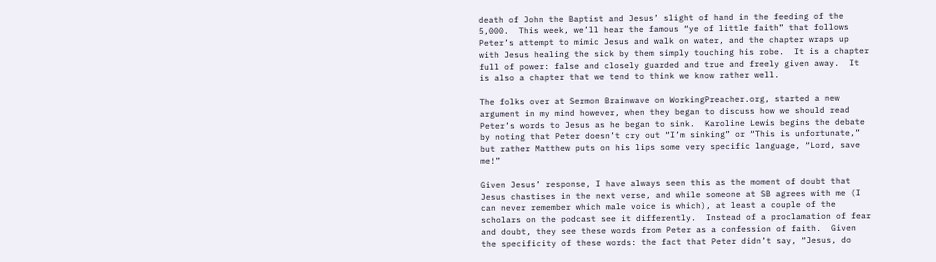death of John the Baptist and Jesus’ slight of hand in the feeding of the 5,000.  This week, we’ll hear the famous “ye of little faith” that follows Peter’s attempt to mimic Jesus and walk on water, and the chapter wraps up with Jesus healing the sick by them simply touching his robe.  It is a chapter full of power: false and closely guarded and true and freely given away.  It is also a chapter that we tend to think we know rather well.

The folks over at Sermon Brainwave on WorkingPreacher.org, started a new argument in my mind however, when they began to discuss how we should read Peter’s words to Jesus as he began to sink.  Karoline Lewis begins the debate by noting that Peter doesn’t cry out “I’m sinking” or “This is unfortunate,” but rather Matthew puts on his lips some very specific language, “Lord, save me!”

Given Jesus’ response, I have always seen this as the moment of doubt that Jesus chastises in the next verse, and while someone at SB agrees with me (I can never remember which male voice is which), at least a couple of the scholars on the podcast see it differently.  Instead of a proclamation of fear and doubt, they see these words from Peter as a confession of faith.  Given the specificity of these words: the fact that Peter didn’t say, “Jesus, do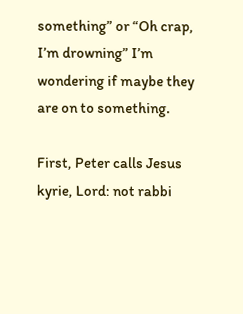something” or “Oh crap, I’m drowning” I’m wondering if maybe they are on to something.

First, Peter calls Jesus kyrie, Lord: not rabbi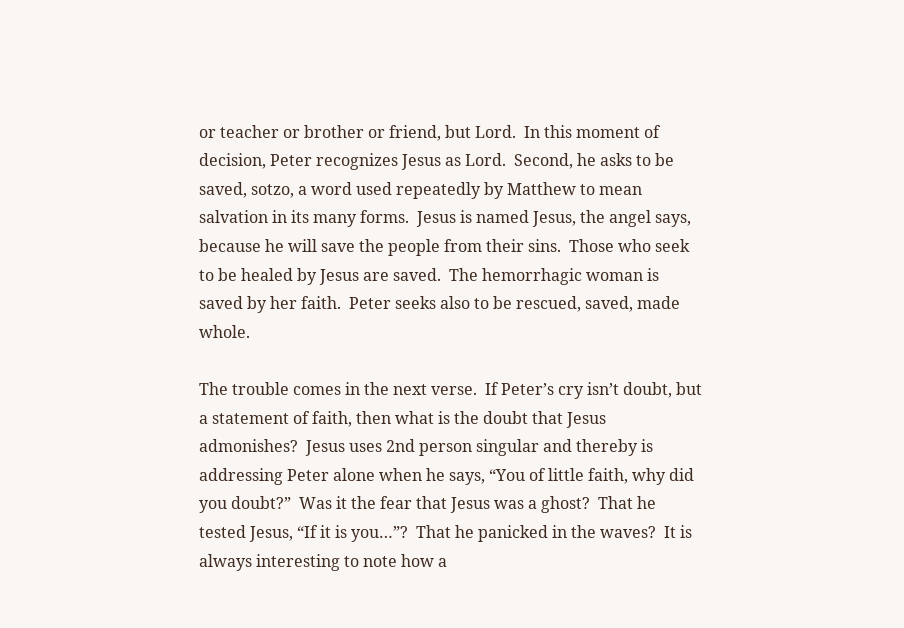or teacher or brother or friend, but Lord.  In this moment of decision, Peter recognizes Jesus as Lord.  Second, he asks to be saved, sotzo, a word used repeatedly by Matthew to mean salvation in its many forms.  Jesus is named Jesus, the angel says, because he will save the people from their sins.  Those who seek to be healed by Jesus are saved.  The hemorrhagic woman is saved by her faith.  Peter seeks also to be rescued, saved, made whole.

The trouble comes in the next verse.  If Peter’s cry isn’t doubt, but a statement of faith, then what is the doubt that Jesus admonishes?  Jesus uses 2nd person singular and thereby is addressing Peter alone when he says, “You of little faith, why did you doubt?”  Was it the fear that Jesus was a ghost?  That he tested Jesus, “If it is you…”?  That he panicked in the waves?  It is always interesting to note how a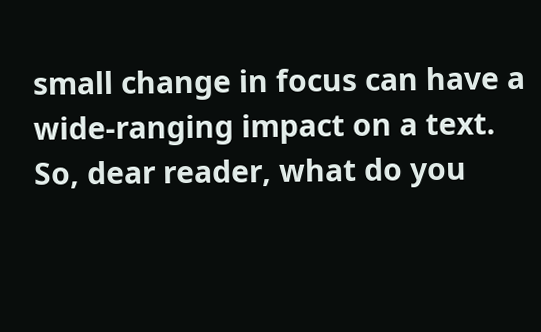small change in focus can have a wide-ranging impact on a text.  So, dear reader, what do you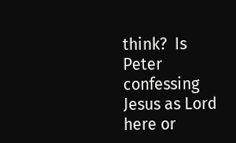think?  Is Peter confessing Jesus as Lord here or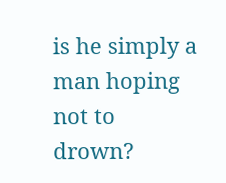is he simply a man hoping not to drown?